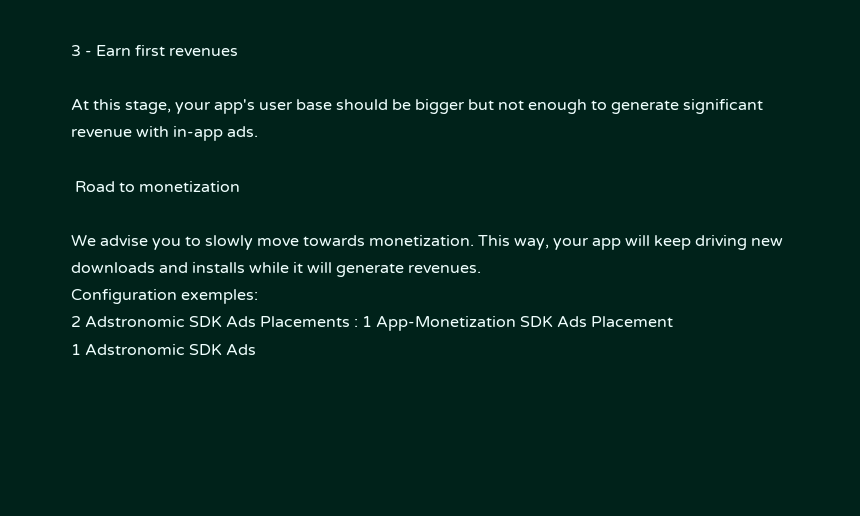3 - Earn first revenues

At this stage, your app's user base should be bigger but not enough to generate significant revenue with in-app ads.

 Road to monetization

We advise you to slowly move towards monetization. This way, your app will keep driving new downloads and installs while it will generate revenues.
Configuration exemples:
2 Adstronomic SDK Ads Placements : 1 App-Monetization SDK Ads Placement
1 Adstronomic SDK Ads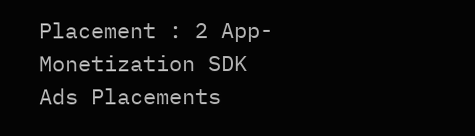Placement : 2 App-Monetization SDK Ads Placements